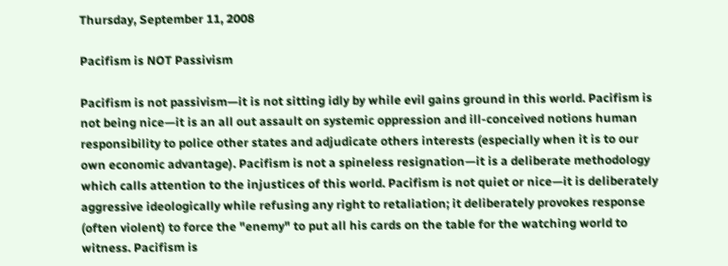Thursday, September 11, 2008

Pacifism is NOT Passivism

Pacifism is not passivism—it is not sitting idly by while evil gains ground in this world. Pacifism is not being nice—it is an all out assault on systemic oppression and ill-conceived notions human responsibility to police other states and adjudicate others interests (especially when it is to our own economic advantage). Pacifism is not a spineless resignation—it is a deliberate methodology which calls attention to the injustices of this world. Pacifism is not quiet or nice—it is deliberately aggressive ideologically while refusing any right to retaliation; it deliberately provokes response (often violent) to force the "enemy" to put all his cards on the table for the watching world to witness. Pacifism is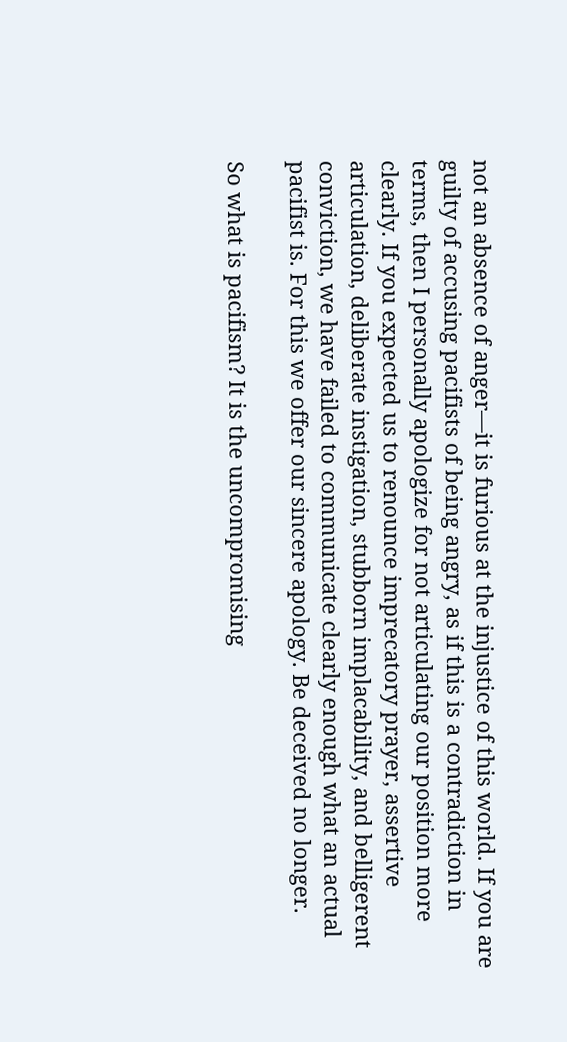not an absence of anger—it is furious at the injustice of this world. If you are guilty of accusing pacifists of being angry, as if this is a contradiction in terms, then I personally apologize for not articulating our position more clearly. If you expected us to renounce imprecatory prayer, assertive articulation, deliberate instigation, stubborn implacability, and belligerent conviction, we have failed to communicate clearly enough what an actual pacifist is. For this we offer our sincere apology. Be deceived no longer.

So what is pacifism? It is the uncompromising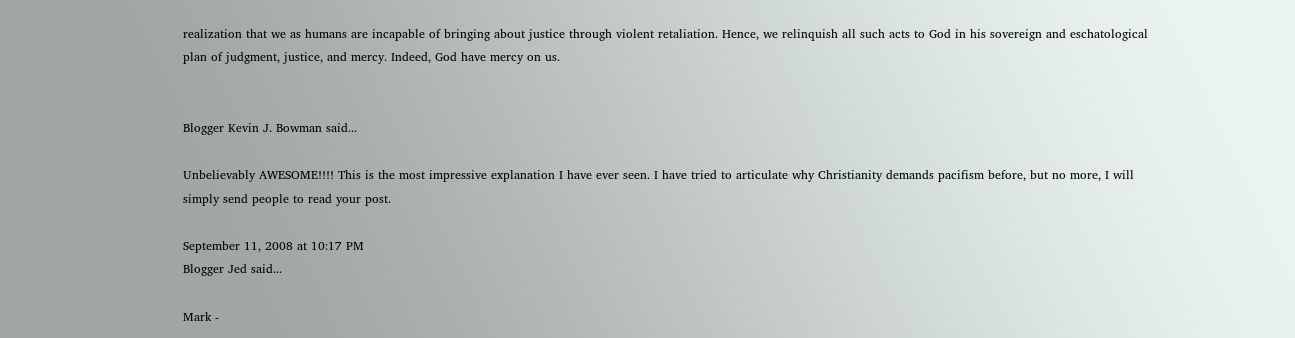realization that we as humans are incapable of bringing about justice through violent retaliation. Hence, we relinquish all such acts to God in his sovereign and eschatological plan of judgment, justice, and mercy. Indeed, God have mercy on us.


Blogger Kevin J. Bowman said...

Unbelievably AWESOME!!!! This is the most impressive explanation I have ever seen. I have tried to articulate why Christianity demands pacifism before, but no more, I will simply send people to read your post.

September 11, 2008 at 10:17 PM
Blogger Jed said...

Mark -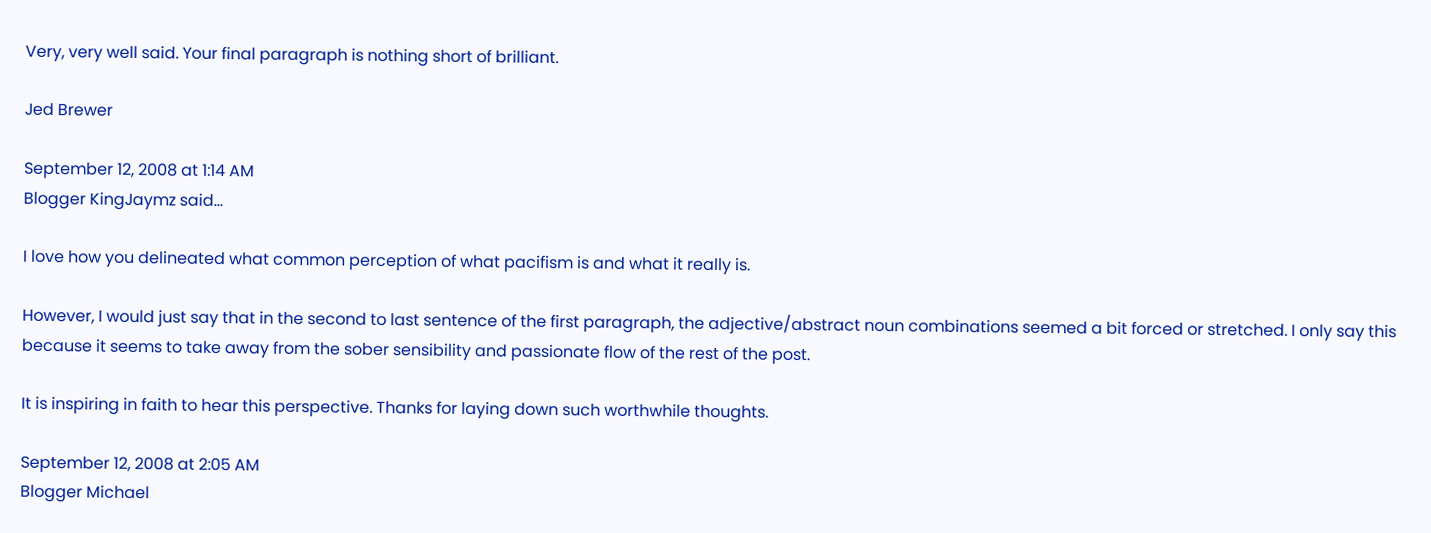Very, very well said. Your final paragraph is nothing short of brilliant.

Jed Brewer

September 12, 2008 at 1:14 AM
Blogger KingJaymz said...

I love how you delineated what common perception of what pacifism is and what it really is.

However, I would just say that in the second to last sentence of the first paragraph, the adjective/abstract noun combinations seemed a bit forced or stretched. I only say this because it seems to take away from the sober sensibility and passionate flow of the rest of the post.

It is inspiring in faith to hear this perspective. Thanks for laying down such worthwhile thoughts.

September 12, 2008 at 2:05 AM
Blogger Michael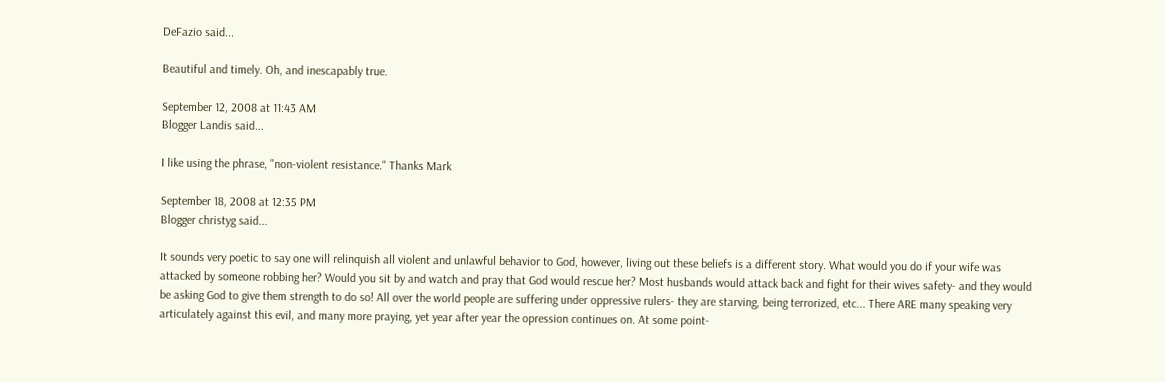DeFazio said...

Beautiful and timely. Oh, and inescapably true.

September 12, 2008 at 11:43 AM
Blogger Landis said...

I like using the phrase, "non-violent resistance." Thanks Mark

September 18, 2008 at 12:35 PM
Blogger christyg said...

It sounds very poetic to say one will relinquish all violent and unlawful behavior to God, however, living out these beliefs is a different story. What would you do if your wife was attacked by someone robbing her? Would you sit by and watch and pray that God would rescue her? Most husbands would attack back and fight for their wives safety- and they would be asking God to give them strength to do so! All over the world people are suffering under oppressive rulers- they are starving, being terrorized, etc... There ARE many speaking very articulately against this evil, and many more praying, yet year after year the opression continues on. At some point-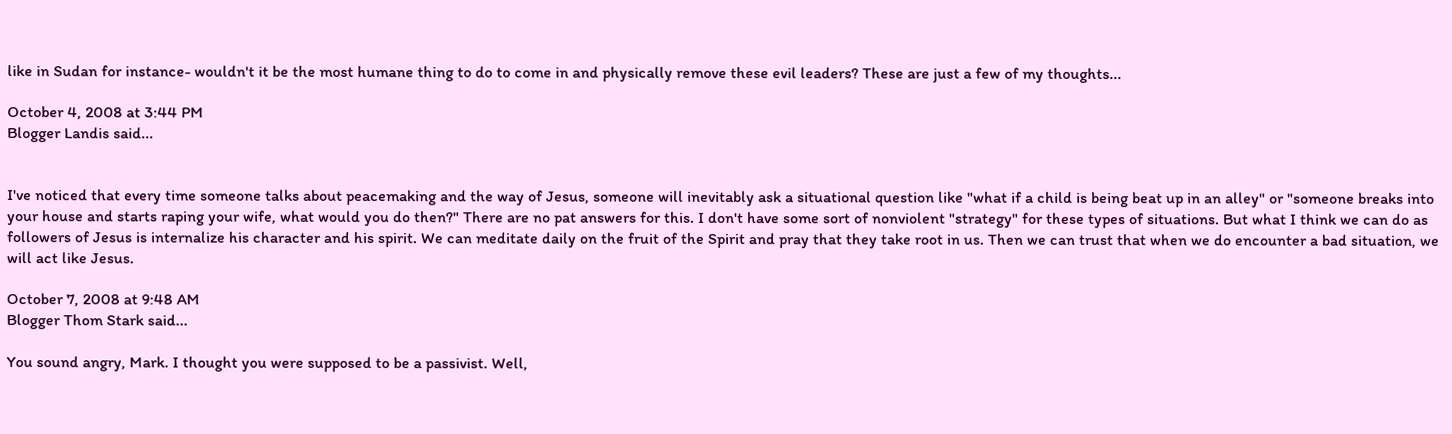like in Sudan for instance- wouldn't it be the most humane thing to do to come in and physically remove these evil leaders? These are just a few of my thoughts...

October 4, 2008 at 3:44 PM
Blogger Landis said...


I've noticed that every time someone talks about peacemaking and the way of Jesus, someone will inevitably ask a situational question like "what if a child is being beat up in an alley" or "someone breaks into your house and starts raping your wife, what would you do then?" There are no pat answers for this. I don't have some sort of nonviolent "strategy" for these types of situations. But what I think we can do as followers of Jesus is internalize his character and his spirit. We can meditate daily on the fruit of the Spirit and pray that they take root in us. Then we can trust that when we do encounter a bad situation, we will act like Jesus.

October 7, 2008 at 9:48 AM
Blogger Thom Stark said...

You sound angry, Mark. I thought you were supposed to be a passivist. Well,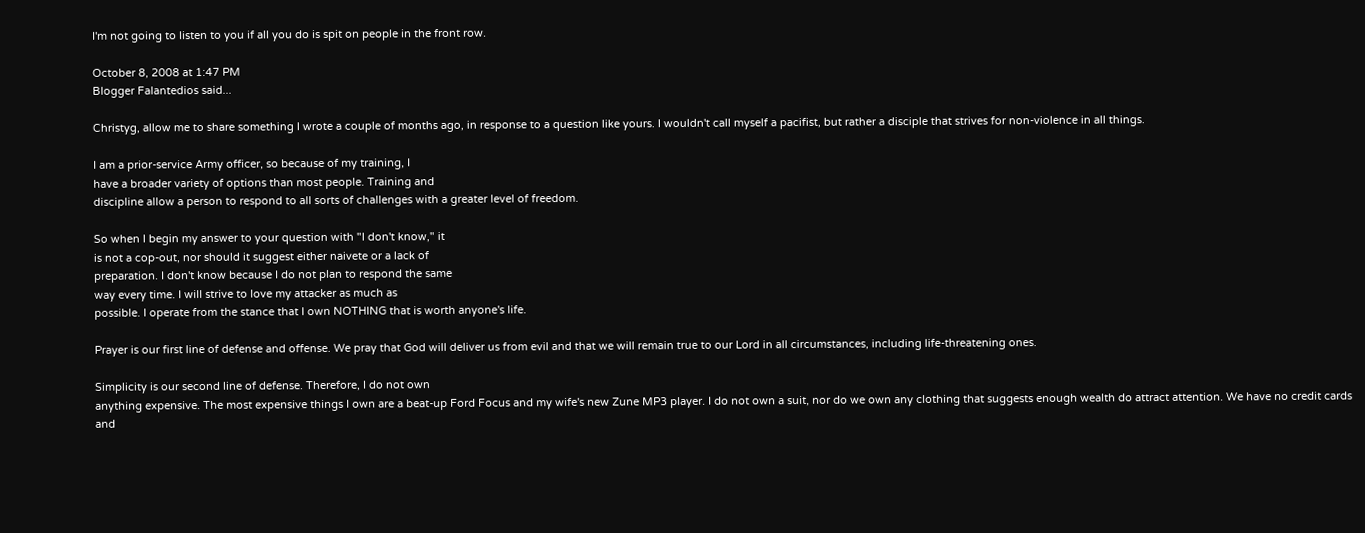I'm not going to listen to you if all you do is spit on people in the front row.

October 8, 2008 at 1:47 PM
Blogger Falantedios said...

Christyg, allow me to share something I wrote a couple of months ago, in response to a question like yours. I wouldn't call myself a pacifist, but rather a disciple that strives for non-violence in all things.

I am a prior-service Army officer, so because of my training, I
have a broader variety of options than most people. Training and
discipline allow a person to respond to all sorts of challenges with a greater level of freedom.

So when I begin my answer to your question with "I don't know," it
is not a cop-out, nor should it suggest either naivete or a lack of
preparation. I don't know because I do not plan to respond the same
way every time. I will strive to love my attacker as much as
possible. I operate from the stance that I own NOTHING that is worth anyone's life.

Prayer is our first line of defense and offense. We pray that God will deliver us from evil and that we will remain true to our Lord in all circumstances, including life-threatening ones.

Simplicity is our second line of defense. Therefore, I do not own
anything expensive. The most expensive things I own are a beat-up Ford Focus and my wife's new Zune MP3 player. I do not own a suit, nor do we own any clothing that suggests enough wealth do attract attention. We have no credit cards and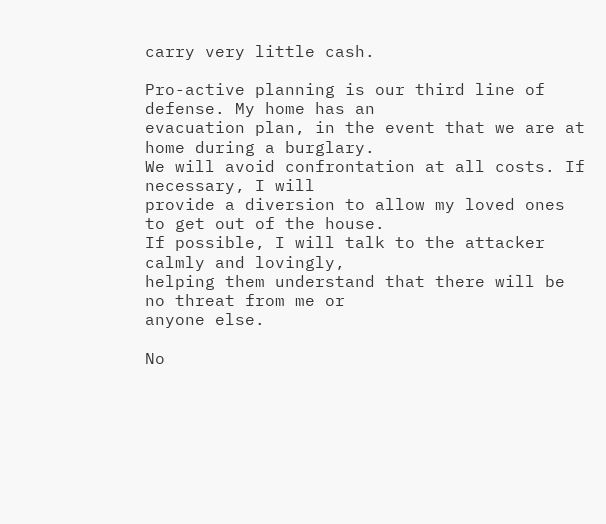carry very little cash.

Pro-active planning is our third line of defense. My home has an
evacuation plan, in the event that we are at home during a burglary.
We will avoid confrontation at all costs. If necessary, I will
provide a diversion to allow my loved ones to get out of the house.
If possible, I will talk to the attacker calmly and lovingly,
helping them understand that there will be no threat from me or
anyone else.

No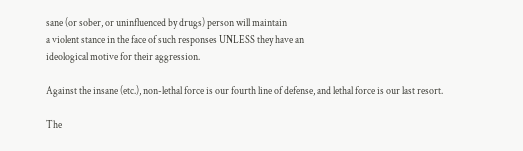sane (or sober, or uninfluenced by drugs) person will maintain
a violent stance in the face of such responses UNLESS they have an
ideological motive for their aggression.

Against the insane (etc.), non-lethal force is our fourth line of defense, and lethal force is our last resort.

The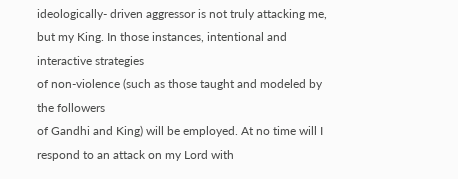ideologically- driven aggressor is not truly attacking me, but my King. In those instances, intentional and interactive strategies
of non-violence (such as those taught and modeled by the followers
of Gandhi and King) will be employed. At no time will I respond to an attack on my Lord with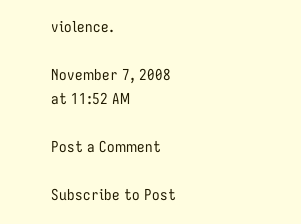violence.

November 7, 2008 at 11:52 AM

Post a Comment

Subscribe to Post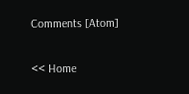Comments [Atom]

<< Home